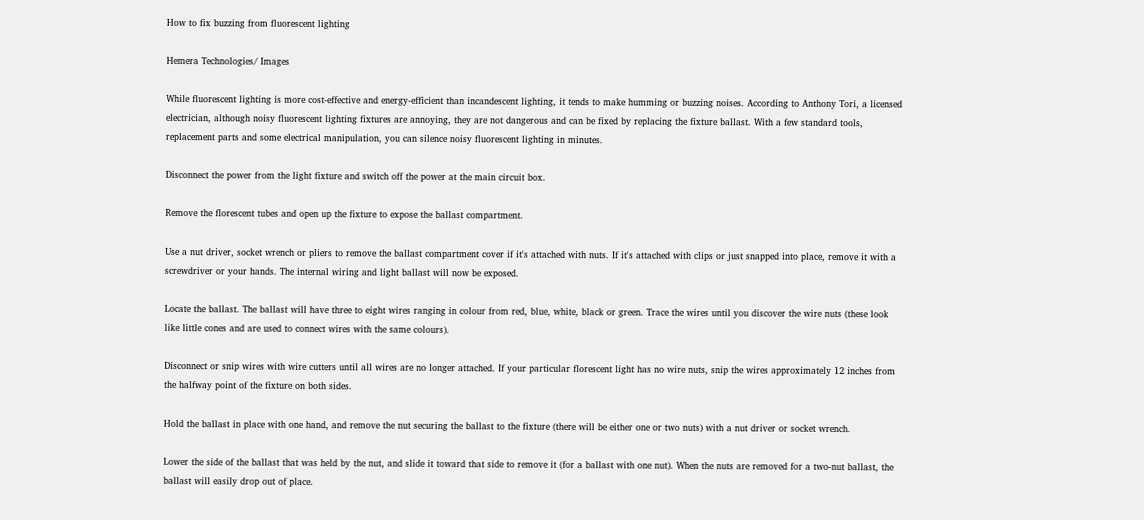How to fix buzzing from fluorescent lighting

Hemera Technologies/ Images

While fluorescent lighting is more cost-effective and energy-efficient than incandescent lighting, it tends to make humming or buzzing noises. According to Anthony Tori, a licensed electrician, although noisy fluorescent lighting fixtures are annoying, they are not dangerous and can be fixed by replacing the fixture ballast. With a few standard tools, replacement parts and some electrical manipulation, you can silence noisy fluorescent lighting in minutes.

Disconnect the power from the light fixture and switch off the power at the main circuit box.

Remove the florescent tubes and open up the fixture to expose the ballast compartment.

Use a nut driver, socket wrench or pliers to remove the ballast compartment cover if it's attached with nuts. If it's attached with clips or just snapped into place, remove it with a screwdriver or your hands. The internal wiring and light ballast will now be exposed.

Locate the ballast. The ballast will have three to eight wires ranging in colour from red, blue, white, black or green. Trace the wires until you discover the wire nuts (these look like little cones and are used to connect wires with the same colours).

Disconnect or snip wires with wire cutters until all wires are no longer attached. If your particular florescent light has no wire nuts, snip the wires approximately 12 inches from the halfway point of the fixture on both sides.

Hold the ballast in place with one hand, and remove the nut securing the ballast to the fixture (there will be either one or two nuts) with a nut driver or socket wrench.

Lower the side of the ballast that was held by the nut, and slide it toward that side to remove it (for a ballast with one nut). When the nuts are removed for a two-nut ballast, the ballast will easily drop out of place.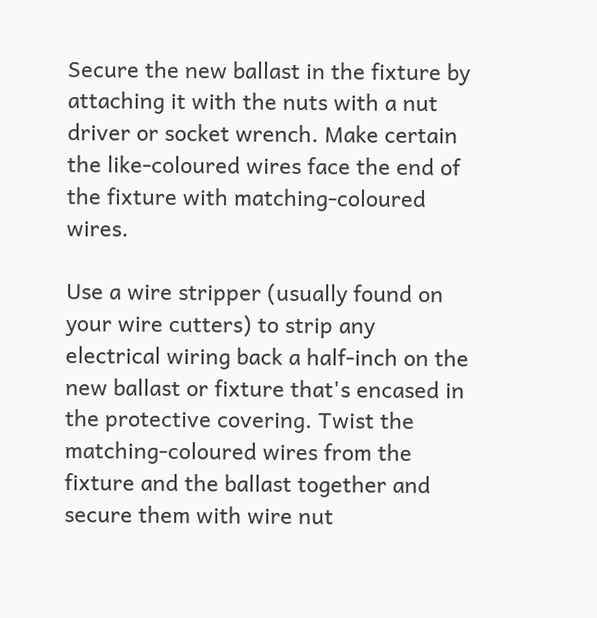Secure the new ballast in the fixture by attaching it with the nuts with a nut driver or socket wrench. Make certain the like-coloured wires face the end of the fixture with matching-coloured wires.

Use a wire stripper (usually found on your wire cutters) to strip any electrical wiring back a half-inch on the new ballast or fixture that's encased in the protective covering. Twist the matching-coloured wires from the fixture and the ballast together and secure them with wire nut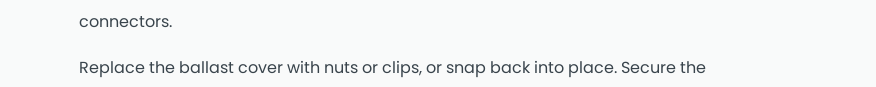connectors.

Replace the ballast cover with nuts or clips, or snap back into place. Secure the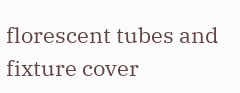florescent tubes and fixture cover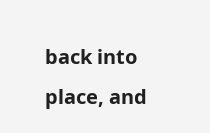back into place, and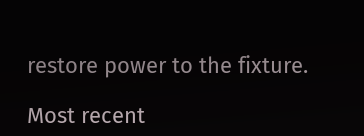restore power to the fixture.

Most recent